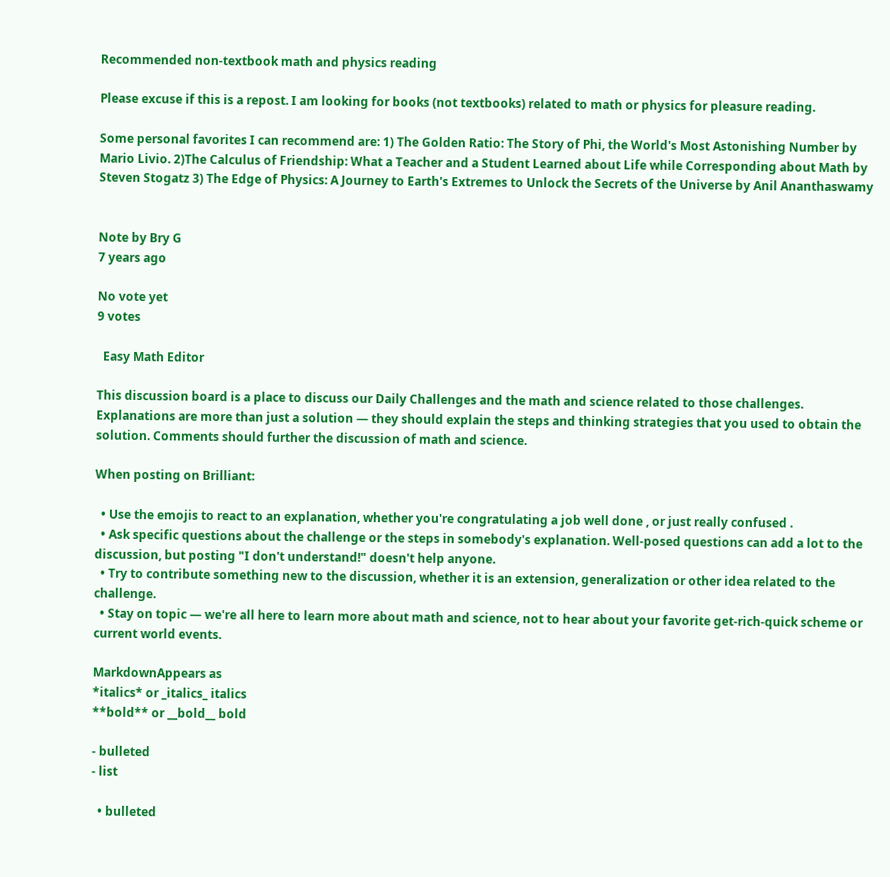Recommended non-textbook math and physics reading

Please excuse if this is a repost. I am looking for books (not textbooks) related to math or physics for pleasure reading.

Some personal favorites I can recommend are: 1) The Golden Ratio: The Story of Phi, the World's Most Astonishing Number by Mario Livio. 2)The Calculus of Friendship: What a Teacher and a Student Learned about Life while Corresponding about Math by Steven Stogatz 3) The Edge of Physics: A Journey to Earth's Extremes to Unlock the Secrets of the Universe by Anil Ananthaswamy


Note by Bry G
7 years ago

No vote yet
9 votes

  Easy Math Editor

This discussion board is a place to discuss our Daily Challenges and the math and science related to those challenges. Explanations are more than just a solution — they should explain the steps and thinking strategies that you used to obtain the solution. Comments should further the discussion of math and science.

When posting on Brilliant:

  • Use the emojis to react to an explanation, whether you're congratulating a job well done , or just really confused .
  • Ask specific questions about the challenge or the steps in somebody's explanation. Well-posed questions can add a lot to the discussion, but posting "I don't understand!" doesn't help anyone.
  • Try to contribute something new to the discussion, whether it is an extension, generalization or other idea related to the challenge.
  • Stay on topic — we're all here to learn more about math and science, not to hear about your favorite get-rich-quick scheme or current world events.

MarkdownAppears as
*italics* or _italics_ italics
**bold** or __bold__ bold

- bulleted
- list

  • bulleted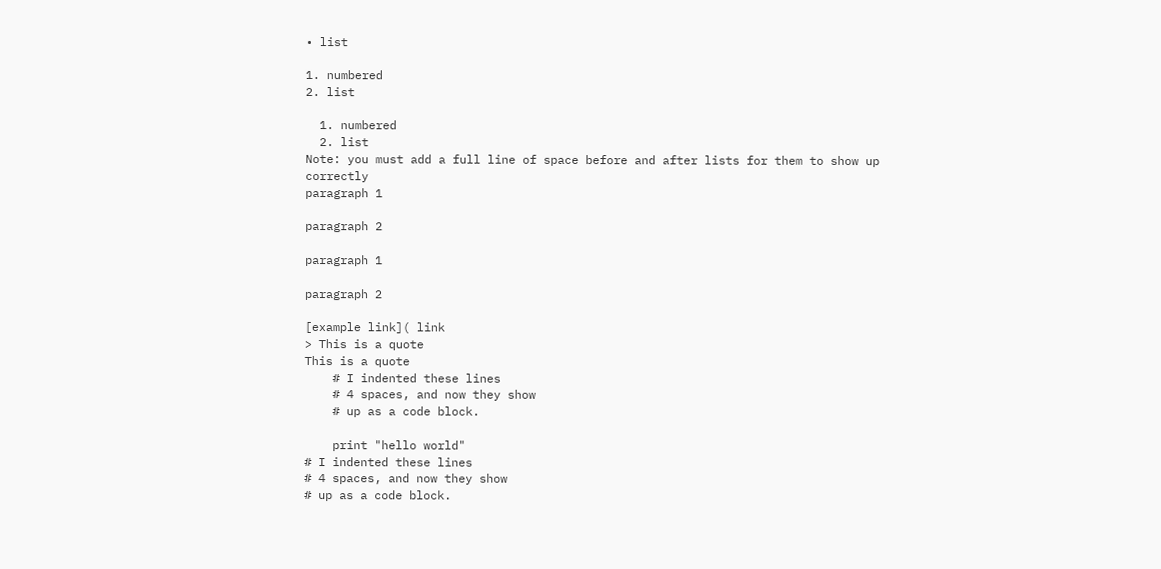• list

1. numbered
2. list

  1. numbered
  2. list
Note: you must add a full line of space before and after lists for them to show up correctly
paragraph 1

paragraph 2

paragraph 1

paragraph 2

[example link]( link
> This is a quote
This is a quote
    # I indented these lines
    # 4 spaces, and now they show
    # up as a code block.

    print "hello world"
# I indented these lines
# 4 spaces, and now they show
# up as a code block.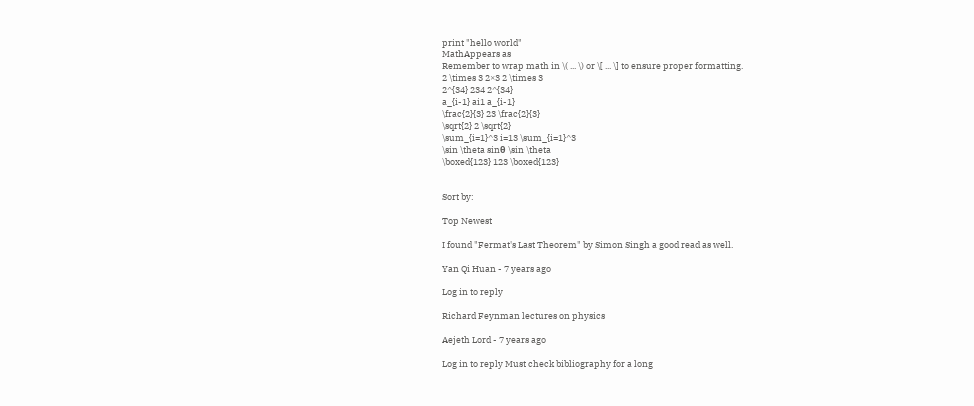print "hello world"
MathAppears as
Remember to wrap math in \( ... \) or \[ ... \] to ensure proper formatting.
2 \times 3 2×3 2 \times 3
2^{34} 234 2^{34}
a_{i-1} ai1 a_{i-1}
\frac{2}{3} 23 \frac{2}{3}
\sqrt{2} 2 \sqrt{2}
\sum_{i=1}^3 i=13 \sum_{i=1}^3
\sin \theta sinθ \sin \theta
\boxed{123} 123 \boxed{123}


Sort by:

Top Newest

I found "Fermat's Last Theorem" by Simon Singh a good read as well.

Yan Qi Huan - 7 years ago

Log in to reply

Richard Feynman lectures on physics

Aejeth Lord - 7 years ago

Log in to reply Must check bibliography for a long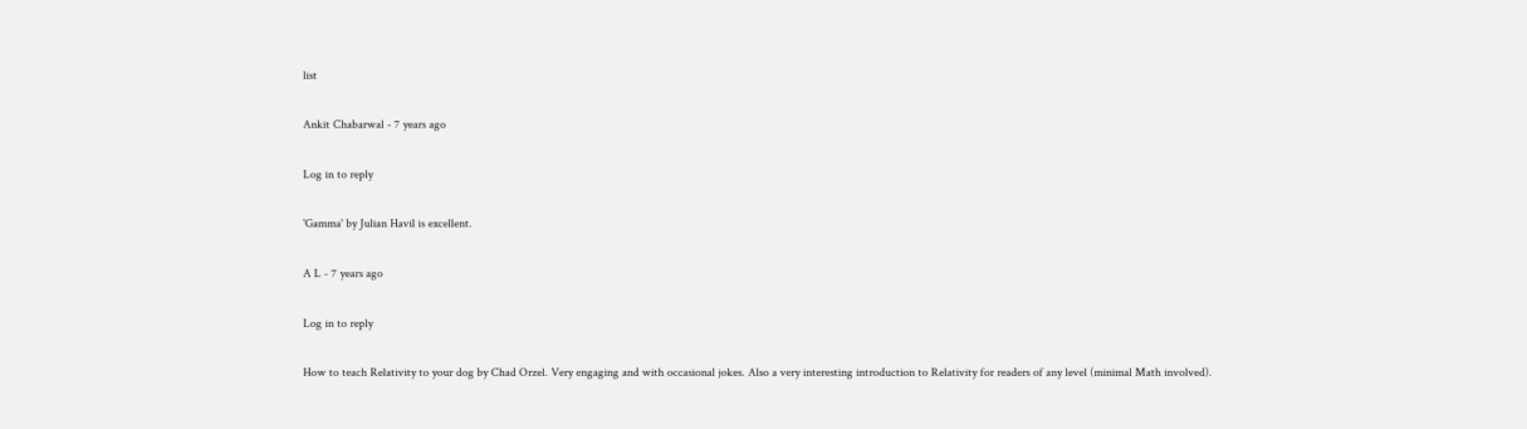list

Ankit Chabarwal - 7 years ago

Log in to reply

'Gamma' by Julian Havil is excellent.

A L - 7 years ago

Log in to reply

How to teach Relativity to your dog by Chad Orzel. Very engaging and with occasional jokes. Also a very interesting introduction to Relativity for readers of any level (minimal Math involved).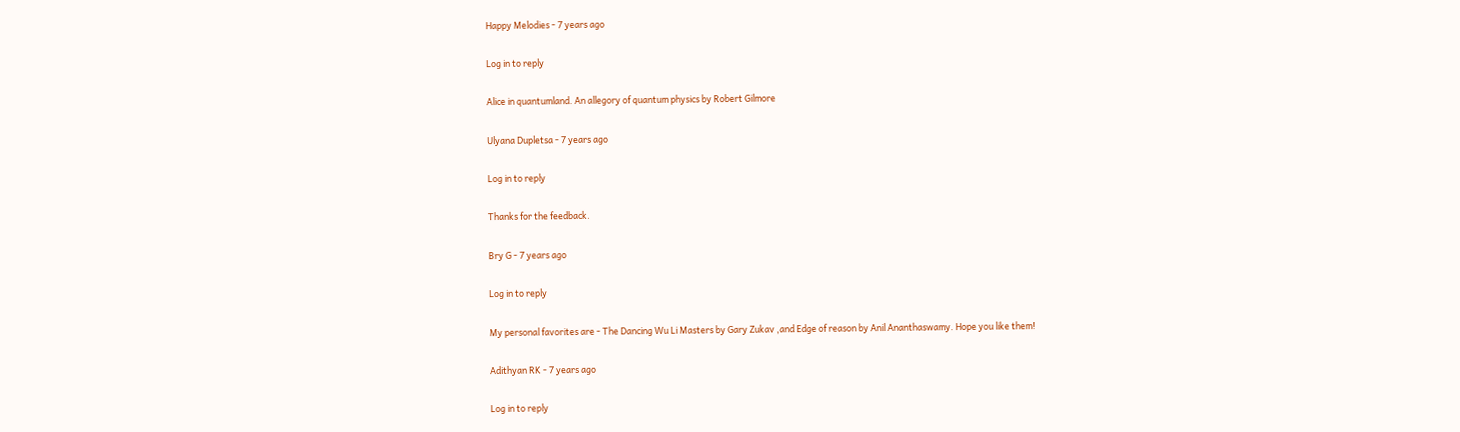Happy Melodies - 7 years ago

Log in to reply

Alice in quantumland. An allegory of quantum physics by Robert Gilmore

Ulyana Dupletsa - 7 years ago

Log in to reply

Thanks for the feedback.

Bry G - 7 years ago

Log in to reply

My personal favorites are - The Dancing Wu Li Masters by Gary Zukav ,and Edge of reason by Anil Ananthaswamy. Hope you like them!

Adithyan RK - 7 years ago

Log in to reply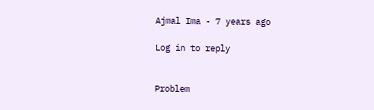Ajmal Ima - 7 years ago

Log in to reply


Problem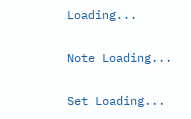Loading...

Note Loading...

Set Loading...